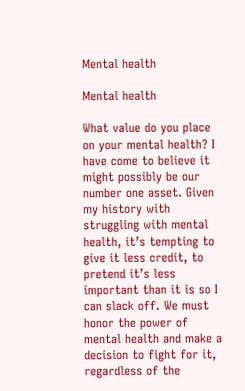Mental health

Mental health

What value do you place on your mental health? I have come to believe it might possibly be our number one asset. Given my history with struggling with mental health, it’s tempting to give it less credit, to pretend it’s less important than it is so I can slack off. We must honor the power of mental health and make a decision to fight for it, regardless of the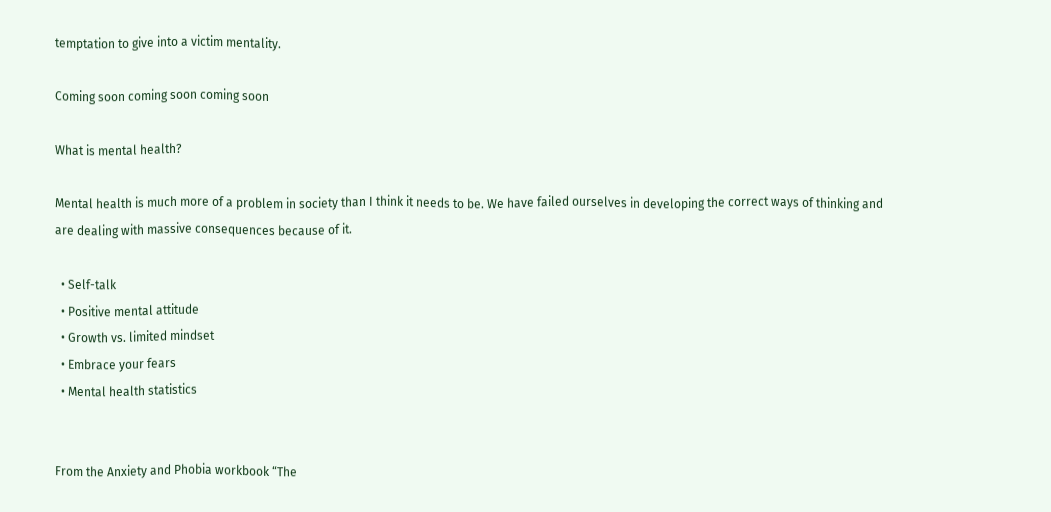temptation to give into a victim mentality.

Coming soon coming soon coming soon

What is mental health?

Mental health is much more of a problem in society than I think it needs to be. We have failed ourselves in developing the correct ways of thinking and are dealing with massive consequences because of it.

  • Self-talk
  • Positive mental attitude
  • Growth vs. limited mindset
  • Embrace your fears
  • Mental health statistics


From the Anxiety and Phobia workbook “The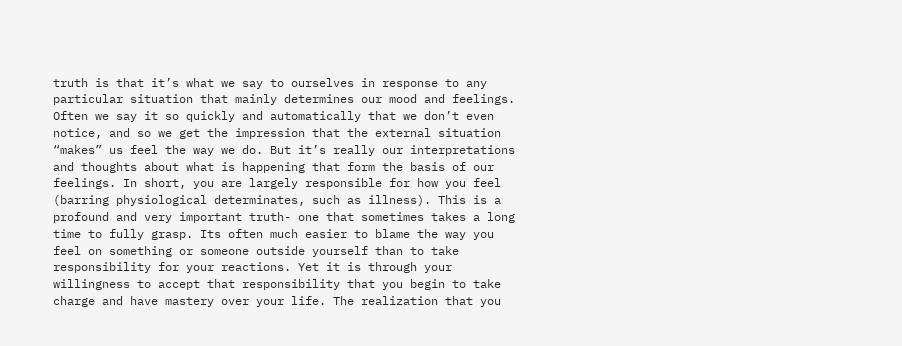truth is that it’s what we say to ourselves in response to any particular situation that mainly determines our mood and feelings. Often we say it so quickly and automatically that we don’t even notice, and so we get the impression that the external situation “makes” us feel the way we do. But it’s really our interpretations and thoughts about what is happening that form the basis of our feelings. In short, you are largely responsible for how you feel (barring physiological determinates, such as illness). This is a profound and very important truth- one that sometimes takes a long time to fully grasp. Its often much easier to blame the way you feel on something or someone outside yourself than to take responsibility for your reactions. Yet it is through your willingness to accept that responsibility that you begin to take charge and have mastery over your life. The realization that you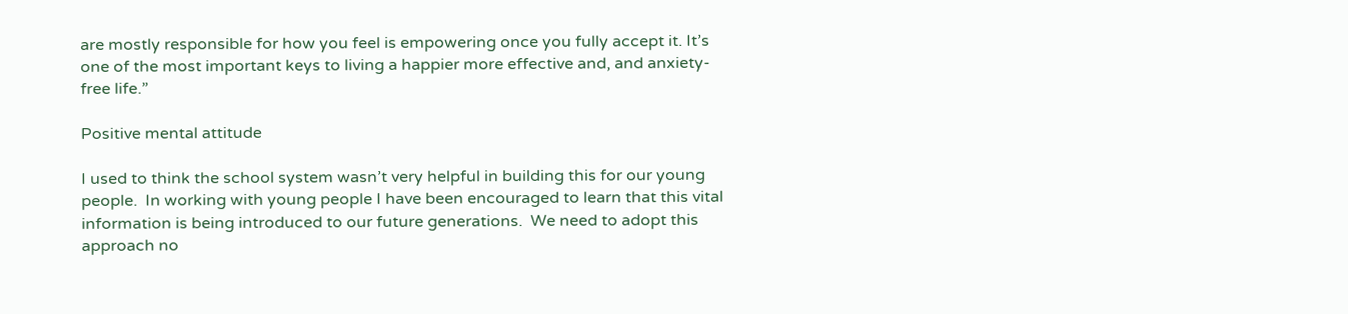are mostly responsible for how you feel is empowering once you fully accept it. It’s one of the most important keys to living a happier more effective and, and anxiety-free life.”

Positive mental attitude

I used to think the school system wasn’t very helpful in building this for our young people.  In working with young people I have been encouraged to learn that this vital information is being introduced to our future generations.  We need to adopt this approach no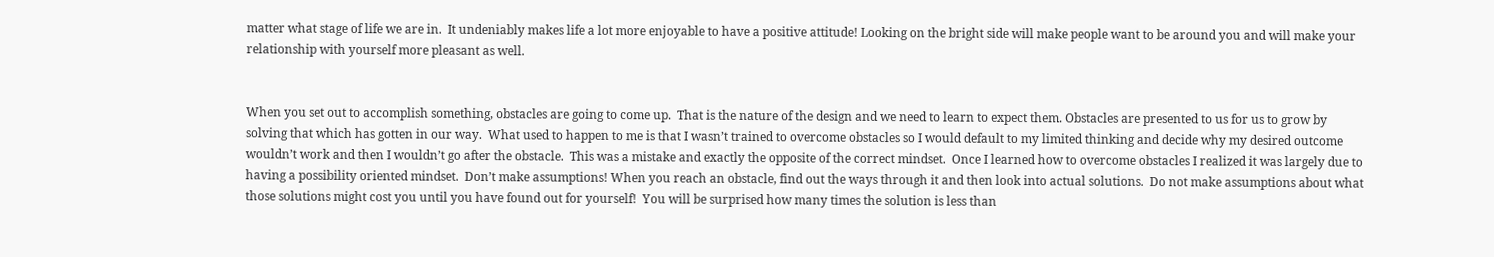matter what stage of life we are in.  It undeniably makes life a lot more enjoyable to have a positive attitude! Looking on the bright side will make people want to be around you and will make your relationship with yourself more pleasant as well.


When you set out to accomplish something, obstacles are going to come up.  That is the nature of the design and we need to learn to expect them. Obstacles are presented to us for us to grow by solving that which has gotten in our way.  What used to happen to me is that I wasn’t trained to overcome obstacles so I would default to my limited thinking and decide why my desired outcome wouldn’t work and then I wouldn’t go after the obstacle.  This was a mistake and exactly the opposite of the correct mindset.  Once I learned how to overcome obstacles I realized it was largely due to having a possibility oriented mindset.  Don’t make assumptions! When you reach an obstacle, find out the ways through it and then look into actual solutions.  Do not make assumptions about what those solutions might cost you until you have found out for yourself!  You will be surprised how many times the solution is less than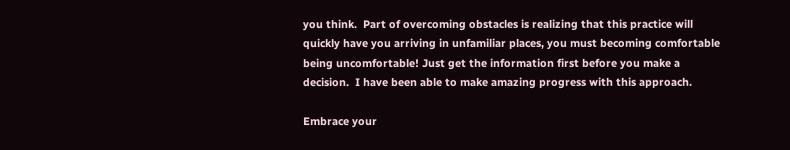you think.  Part of overcoming obstacles is realizing that this practice will quickly have you arriving in unfamiliar places, you must becoming comfortable being uncomfortable! Just get the information first before you make a decision.  I have been able to make amazing progress with this approach.

Embrace your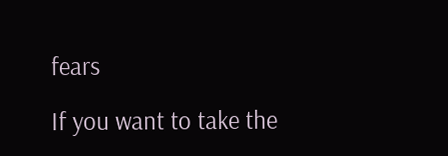fears

If you want to take the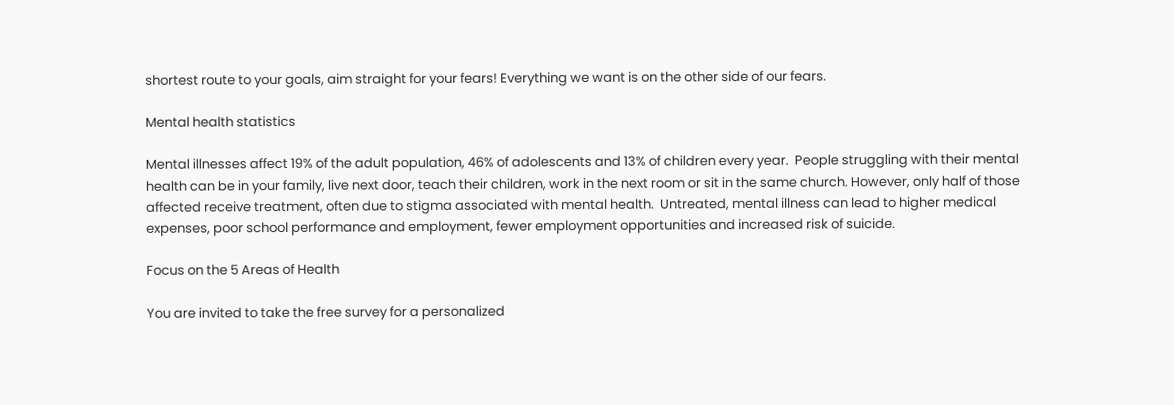shortest route to your goals, aim straight for your fears! Everything we want is on the other side of our fears.

Mental health statistics

Mental illnesses affect 19% of the adult population, 46% of adolescents and 13% of children every year.  People struggling with their mental health can be in your family, live next door, teach their children, work in the next room or sit in the same church. However, only half of those affected receive treatment, often due to stigma associated with mental health.  Untreated, mental illness can lead to higher medical expenses, poor school performance and employment, fewer employment opportunities and increased risk of suicide.

Focus on the 5 Areas of Health

You are invited to take the free survey for a personalized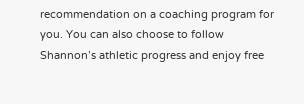recommendation on a coaching program for you. You can also choose to follow Shannon’s athletic progress and enjoy free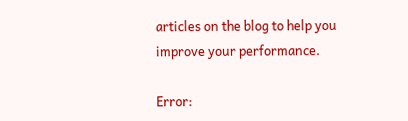articles on the blog to help you improve your performance.

Error: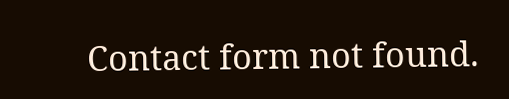Contact form not found.